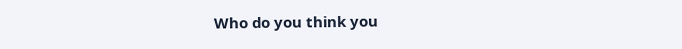Who do you think you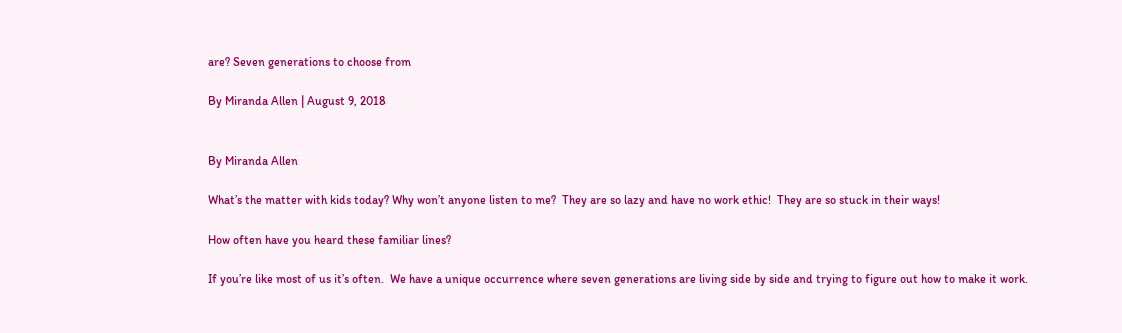are? Seven generations to choose from

By Miranda Allen | August 9, 2018


By Miranda Allen

What’s the matter with kids today? Why won’t anyone listen to me?  They are so lazy and have no work ethic!  They are so stuck in their ways!

How often have you heard these familiar lines?

If you’re like most of us it’s often.  We have a unique occurrence where seven generations are living side by side and trying to figure out how to make it work.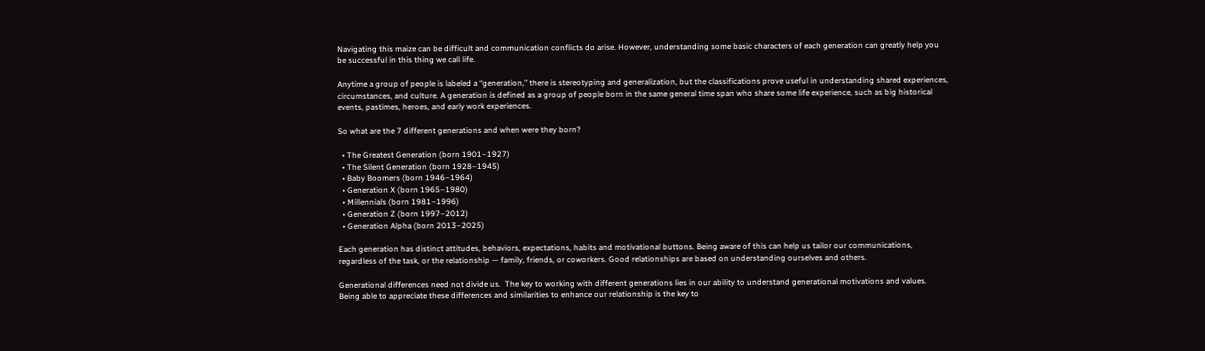Navigating this maize can be difficult and communication conflicts do arise. However, understanding some basic characters of each generation can greatly help you be successful in this thing we call life.

Anytime a group of people is labeled a “generation,” there is stereotyping and generalization, but the classifications prove useful in understanding shared experiences, circumstances, and culture. A generation is defined as a group of people born in the same general time span who share some life experience, such as big historical events, pastimes, heroes, and early work experiences.

So what are the 7 different generations and when were they born?

  • The Greatest Generation (born 1901–1927)
  • The Silent Generation (born 1928–1945)
  • Baby Boomers (born 1946–1964)
  • Generation X (born 1965–1980)
  • Millennials (born 1981–1996)
  • Generation Z (born 1997–2012)
  • Generation Alpha (born 2013–2025)

Each generation has distinct attitudes, behaviors, expectations, habits and motivational buttons. Being aware of this can help us tailor our communications, regardless of the task, or the relationship — family, friends, or coworkers. Good relationships are based on understanding ourselves and others.

Generational differences need not divide us.  The key to working with different generations lies in our ability to understand generational motivations and values.  Being able to appreciate these differences and similarities to enhance our relationship is the key to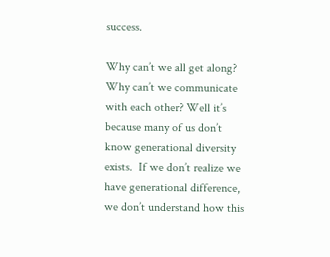success.

Why can’t we all get along? Why can’t we communicate with each other? Well it’s because many of us don’t know generational diversity exists.  If we don’t realize we have generational difference, we don’t understand how this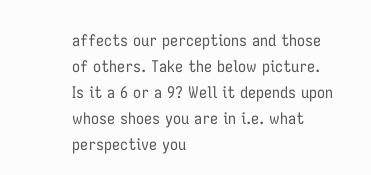affects our perceptions and those of others. Take the below picture.  Is it a 6 or a 9? Well it depends upon whose shoes you are in i.e. what perspective you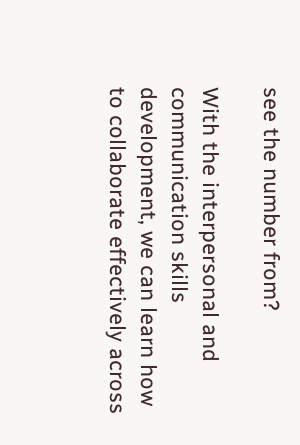see the number from?

With the interpersonal and communication skills development, we can learn how to collaborate effectively across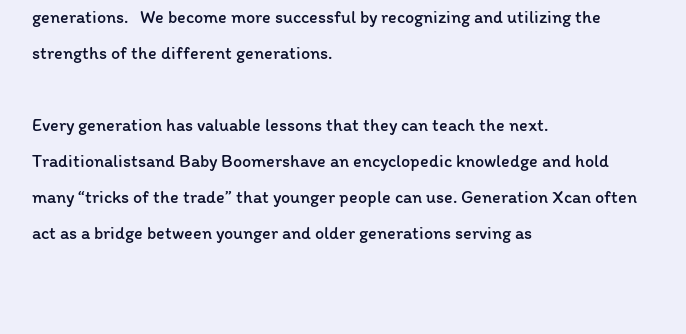generations.   We become more successful by recognizing and utilizing the strengths of the different generations.

Every generation has valuable lessons that they can teach the next. Traditionalistsand Baby Boomershave an encyclopedic knowledge and hold many “tricks of the trade” that younger people can use. Generation Xcan often act as a bridge between younger and older generations serving as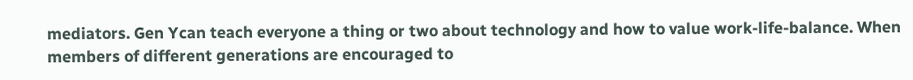mediators. Gen Ycan teach everyone a thing or two about technology and how to value work-life-balance. When members of different generations are encouraged to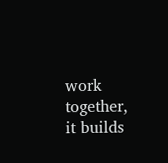work together, it builds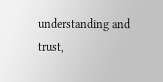understanding and trust,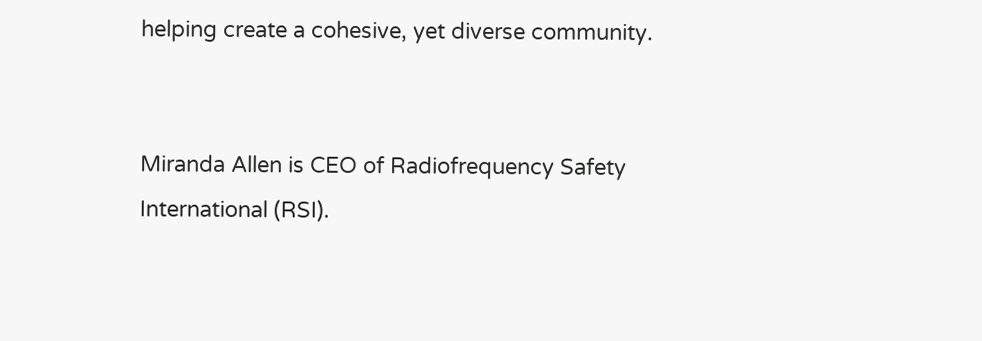helping create a cohesive, yet diverse community.


Miranda Allen is CEO of Radiofrequency Safety International (RSI).